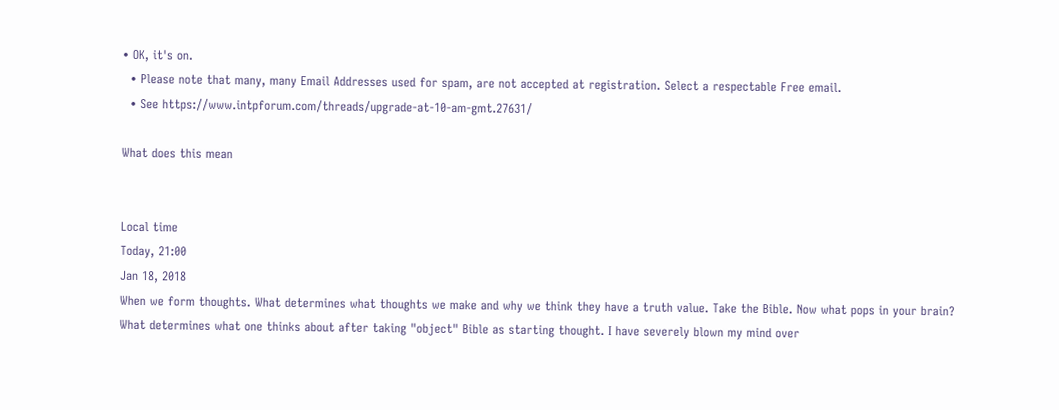• OK, it's on.
  • Please note that many, many Email Addresses used for spam, are not accepted at registration. Select a respectable Free email.
  • See https://www.intpforum.com/threads/upgrade-at-10-am-gmt.27631/

What does this mean


Local time
Today, 21:00
Jan 18, 2018
When we form thoughts. What determines what thoughts we make and why we think they have a truth value. Take the Bible. Now what pops in your brain? What determines what one thinks about after taking "object" Bible as starting thought. I have severely blown my mind over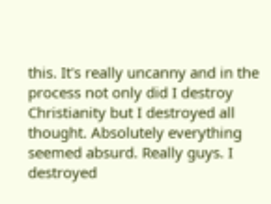this. It's really uncanny and in the process not only did I destroy Christianity but I destroyed all thought. Absolutely everything seemed absurd. Really guys. I destroyed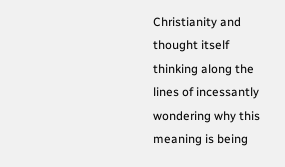Christianity and thought itself thinking along the lines of incessantly wondering why this meaning is being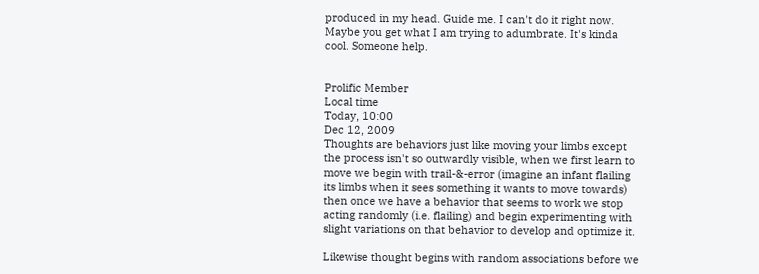produced in my head. Guide me. I can't do it right now. Maybe you get what I am trying to adumbrate. It's kinda cool. Someone help.


Prolific Member
Local time
Today, 10:00
Dec 12, 2009
Thoughts are behaviors just like moving your limbs except the process isn't so outwardly visible, when we first learn to move we begin with trail-&-error (imagine an infant flailing its limbs when it sees something it wants to move towards) then once we have a behavior that seems to work we stop acting randomly (i.e. flailing) and begin experimenting with slight variations on that behavior to develop and optimize it.

Likewise thought begins with random associations before we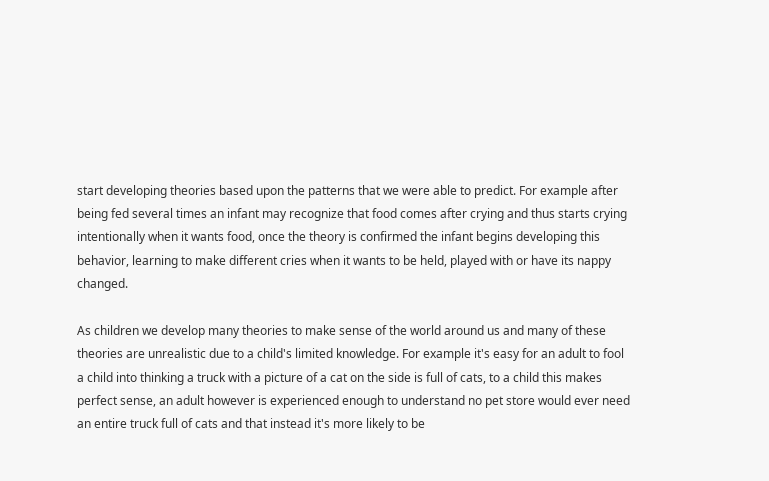start developing theories based upon the patterns that we were able to predict. For example after being fed several times an infant may recognize that food comes after crying and thus starts crying intentionally when it wants food, once the theory is confirmed the infant begins developing this behavior, learning to make different cries when it wants to be held, played with or have its nappy changed.

As children we develop many theories to make sense of the world around us and many of these theories are unrealistic due to a child's limited knowledge. For example it's easy for an adult to fool a child into thinking a truck with a picture of a cat on the side is full of cats, to a child this makes perfect sense, an adult however is experienced enough to understand no pet store would ever need an entire truck full of cats and that instead it's more likely to be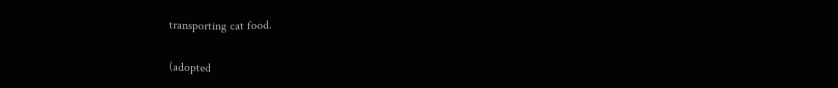transporting cat food.


(adopted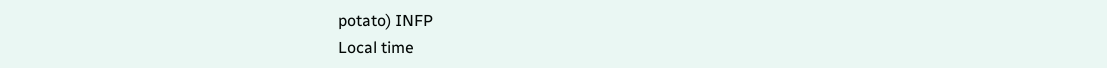potato) INFP
Local time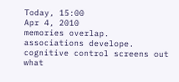Today, 15:00
Apr 4, 2010
memories overlap.
associations develope.
cognitive control screens out what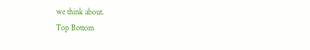we think about.
Top Bottom